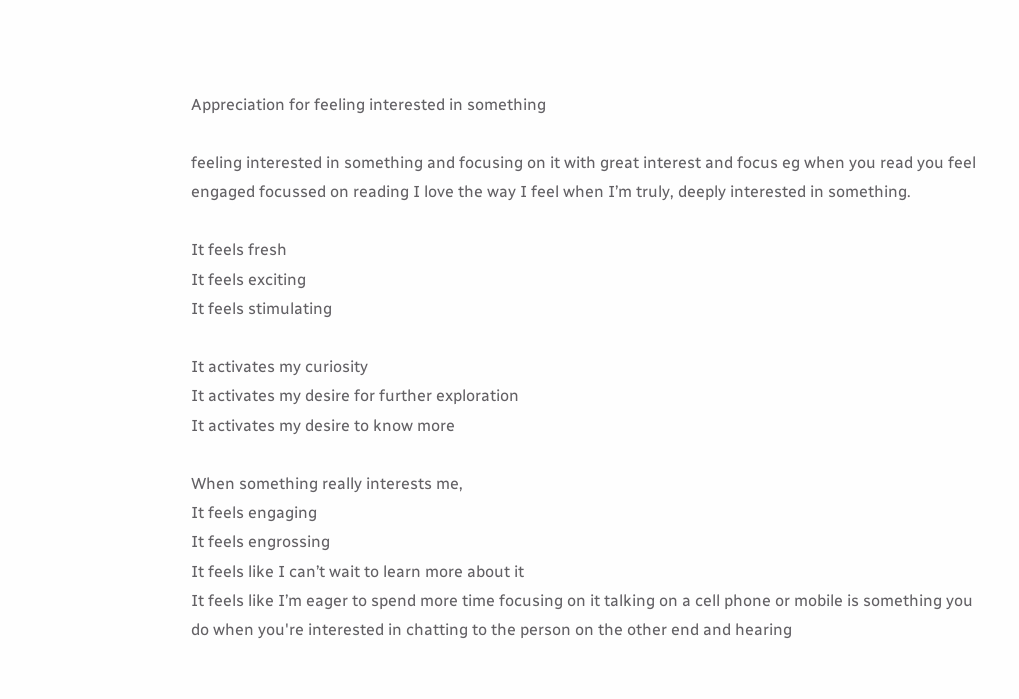Appreciation for feeling interested in something

feeling interested in something and focusing on it with great interest and focus eg when you read you feel engaged focussed on reading I love the way I feel when I’m truly, deeply interested in something.

It feels fresh
It feels exciting
It feels stimulating

It activates my curiosity
It activates my desire for further exploration
It activates my desire to know more

When something really interests me,
It feels engaging
It feels engrossing
It feels like I can’t wait to learn more about it
It feels like I’m eager to spend more time focusing on it talking on a cell phone or mobile is something you do when you're interested in chatting to the person on the other end and hearing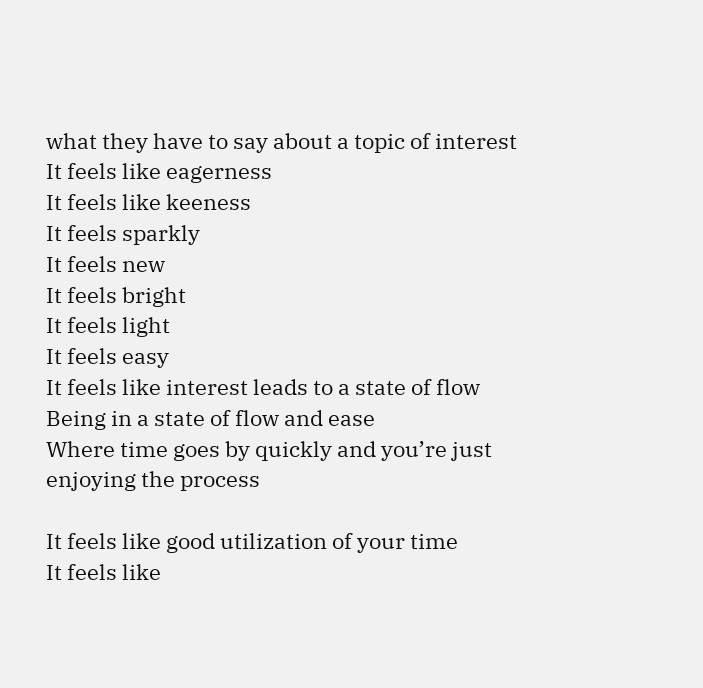what they have to say about a topic of interest
It feels like eagerness
It feels like keeness
It feels sparkly
It feels new
It feels bright
It feels light
It feels easy
It feels like interest leads to a state of flow
Being in a state of flow and ease
Where time goes by quickly and you’re just enjoying the process

It feels like good utilization of your time
It feels like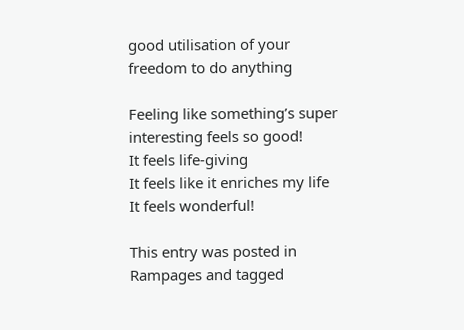good utilisation of your freedom to do anything

Feeling like something’s super interesting feels so good!
It feels life-giving
It feels like it enriches my life
It feels wonderful!

This entry was posted in Rampages and tagged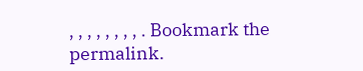, , , , , , , , . Bookmark the permalink.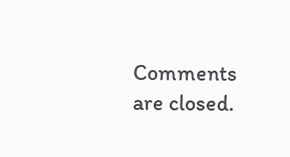Comments are closed.